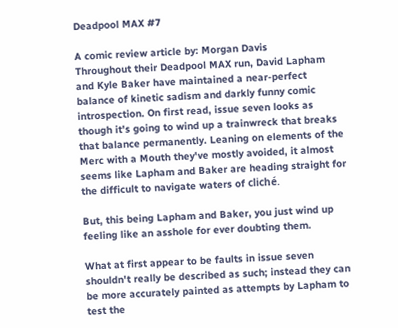Deadpool MAX #7

A comic review article by: Morgan Davis
Throughout their Deadpool MAX run, David Lapham and Kyle Baker have maintained a near-perfect balance of kinetic sadism and darkly funny comic introspection. On first read, issue seven looks as though it's going to wind up a trainwreck that breaks that balance permanently. Leaning on elements of the Merc with a Mouth they've mostly avoided, it almost seems like Lapham and Baker are heading straight for the difficult to navigate waters of cliché.

But, this being Lapham and Baker, you just wind up feeling like an asshole for ever doubting them.

What at first appear to be faults in issue seven shouldn't really be described as such; instead they can be more accurately painted as attempts by Lapham to test the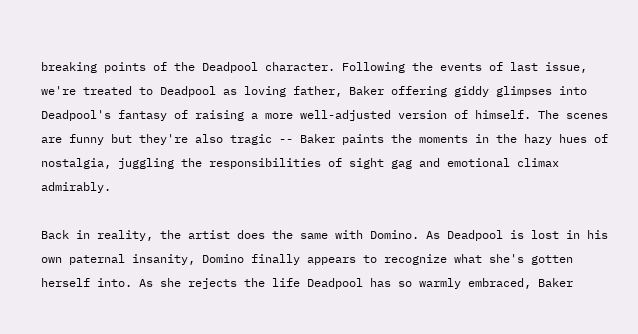breaking points of the Deadpool character. Following the events of last issue, we're treated to Deadpool as loving father, Baker offering giddy glimpses into Deadpool's fantasy of raising a more well-adjusted version of himself. The scenes are funny but they're also tragic -- Baker paints the moments in the hazy hues of nostalgia, juggling the responsibilities of sight gag and emotional climax admirably.

Back in reality, the artist does the same with Domino. As Deadpool is lost in his own paternal insanity, Domino finally appears to recognize what she's gotten herself into. As she rejects the life Deadpool has so warmly embraced, Baker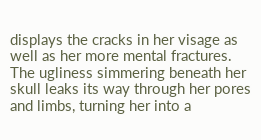displays the cracks in her visage as well as her more mental fractures. The ugliness simmering beneath her skull leaks its way through her pores and limbs, turning her into a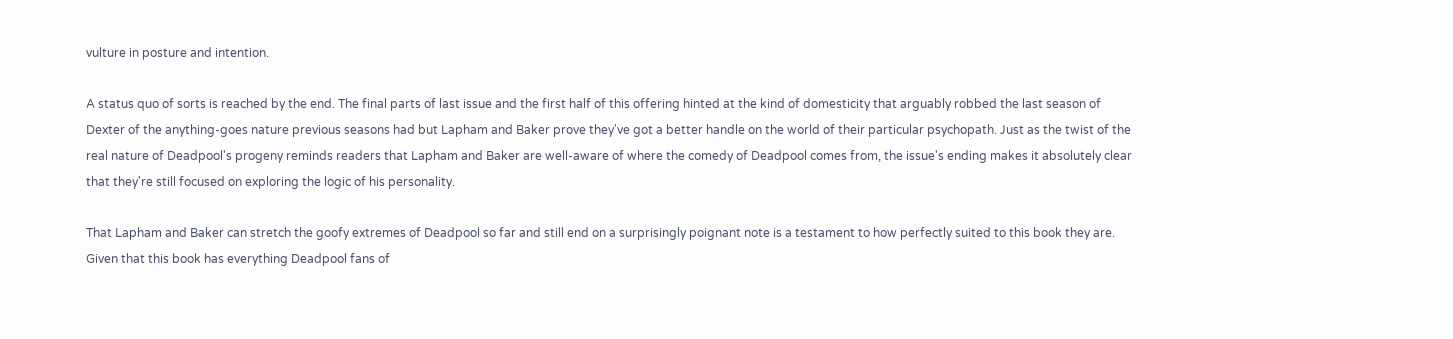vulture in posture and intention.

A status quo of sorts is reached by the end. The final parts of last issue and the first half of this offering hinted at the kind of domesticity that arguably robbed the last season of Dexter of the anything-goes nature previous seasons had but Lapham and Baker prove they've got a better handle on the world of their particular psychopath. Just as the twist of the real nature of Deadpool's progeny reminds readers that Lapham and Baker are well-aware of where the comedy of Deadpool comes from, the issue's ending makes it absolutely clear that they're still focused on exploring the logic of his personality.

That Lapham and Baker can stretch the goofy extremes of Deadpool so far and still end on a surprisingly poignant note is a testament to how perfectly suited to this book they are. Given that this book has everything Deadpool fans of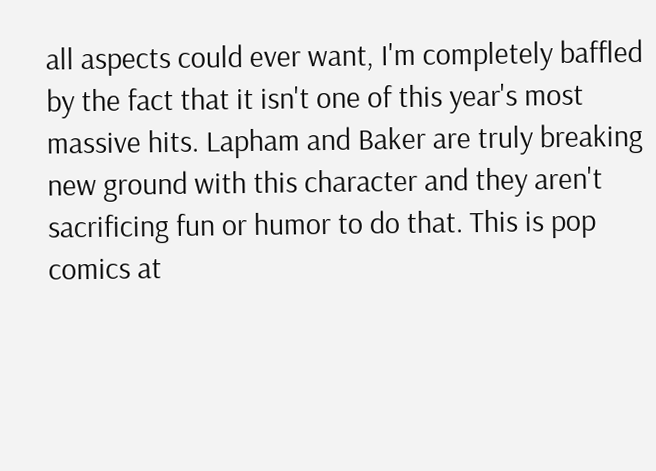all aspects could ever want, I'm completely baffled by the fact that it isn't one of this year's most massive hits. Lapham and Baker are truly breaking new ground with this character and they aren't sacrificing fun or humor to do that. This is pop comics at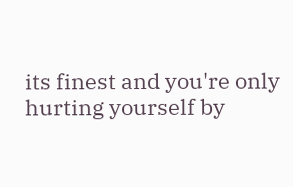its finest and you're only hurting yourself by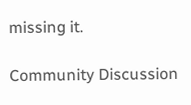missing it.

Community Discussion